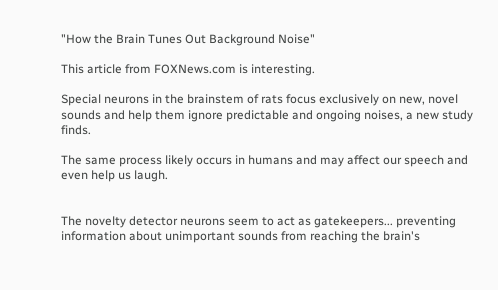"How the Brain Tunes Out Background Noise"

This article from FOXNews.com is interesting.

Special neurons in the brainstem of rats focus exclusively on new, novel sounds and help them ignore predictable and ongoing noises, a new study finds.

The same process likely occurs in humans and may affect our speech and even help us laugh.


The novelty detector neurons seem to act as gatekeepers... preventing information about unimportant sounds from reaching the brain's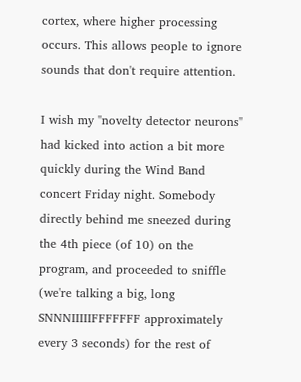cortex, where higher processing occurs. This allows people to ignore sounds that don't require attention.

I wish my "novelty detector neurons" had kicked into action a bit more quickly during the Wind Band concert Friday night. Somebody directly behind me sneezed during the 4th piece (of 10) on the program, and proceeded to sniffle (we're talking a big, long SNNNIIIIIFFFFFFF approximately every 3 seconds) for the rest of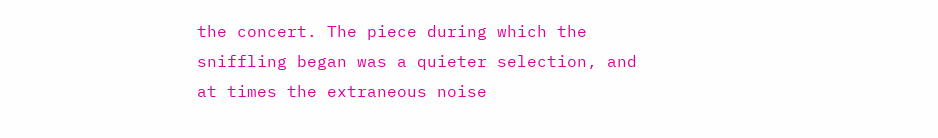the concert. The piece during which the sniffling began was a quieter selection, and at times the extraneous noise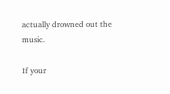actually drowned out the music.

If your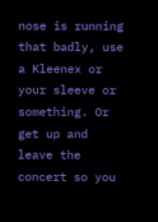nose is running that badly, use a Kleenex or your sleeve or something. Or get up and leave the concert so you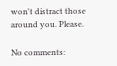won't distract those around you. Please.

No comments: